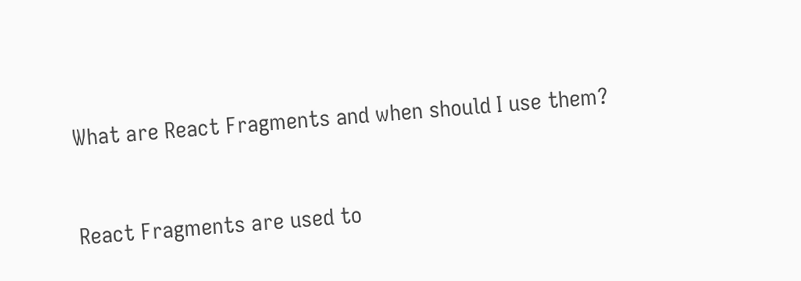What are React Fragments and when should I use them?


React Fragments are used to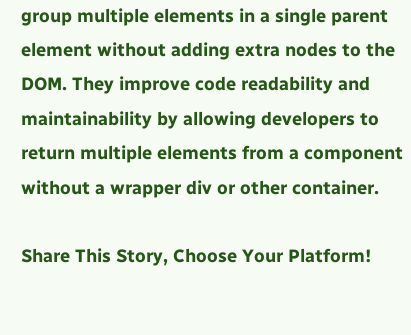group multiple elements in a single parent element without adding extra nodes to the DOM. They improve code readability and maintainability by allowing developers to return multiple elements from a component without a wrapper div or other container.

Share This Story, Choose Your Platform!